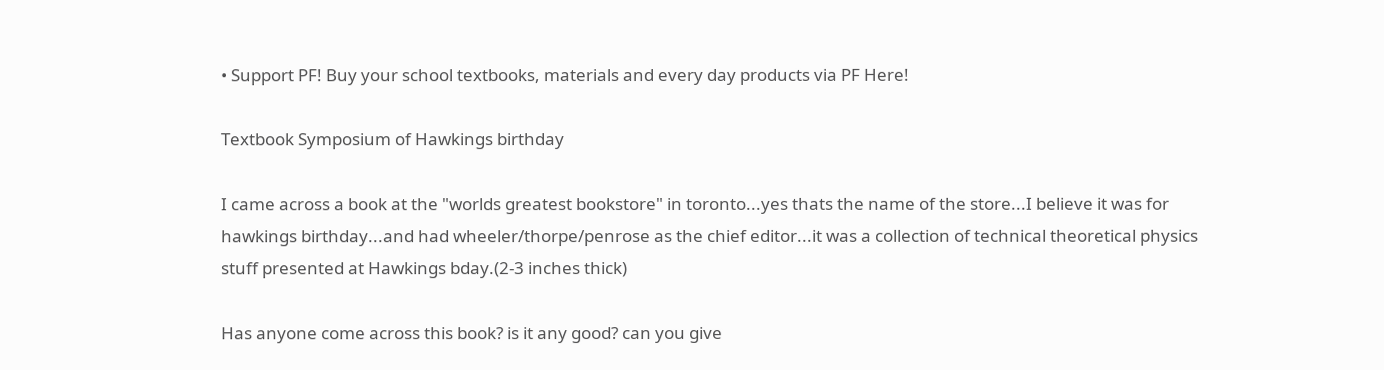• Support PF! Buy your school textbooks, materials and every day products via PF Here!

Textbook Symposium of Hawkings birthday

I came across a book at the "worlds greatest bookstore" in toronto...yes thats the name of the store...I believe it was for hawkings birthday...and had wheeler/thorpe/penrose as the chief editor...it was a collection of technical theoretical physics stuff presented at Hawkings bday.(2-3 inches thick)

Has anyone come across this book? is it any good? can you give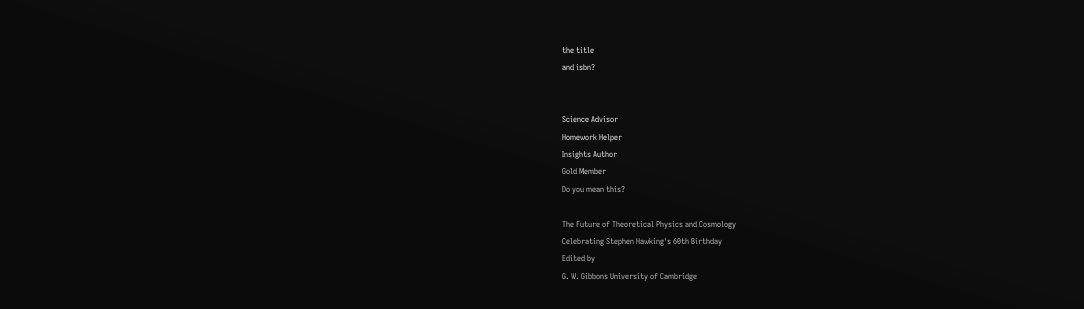the title
and isbn?


Science Advisor
Homework Helper
Insights Author
Gold Member
Do you mean this?

The Future of Theoretical Physics and Cosmology
Celebrating Stephen Hawking's 60th Birthday
Edited by
G. W. Gibbons University of Cambridge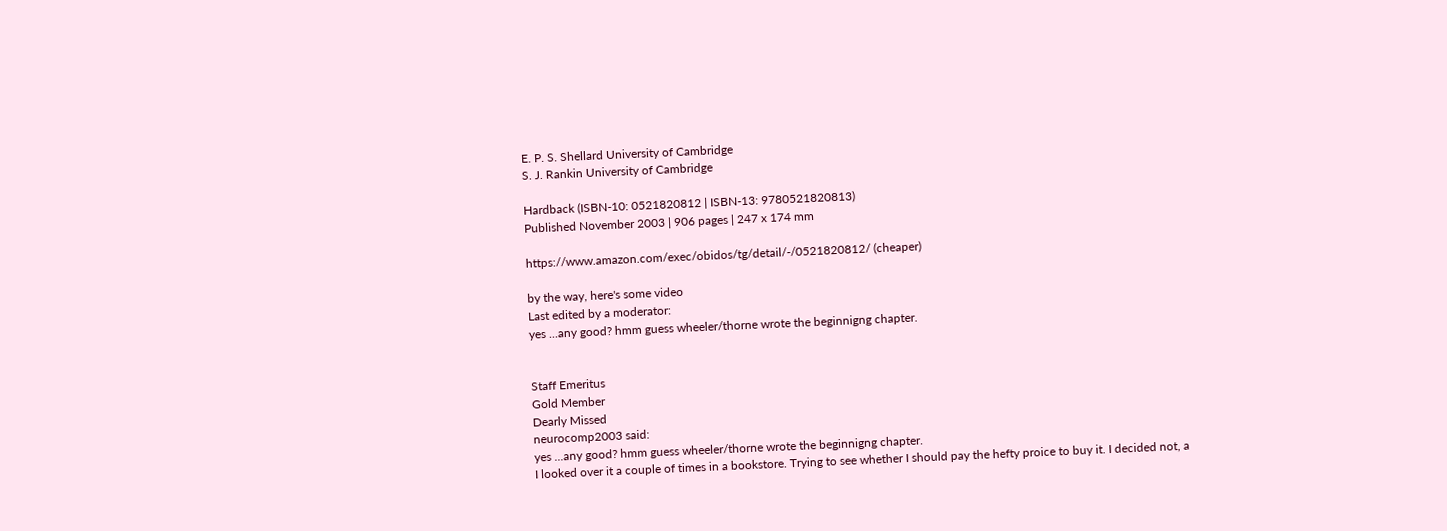E. P. S. Shellard University of Cambridge
S. J. Rankin University of Cambridge

Hardback (ISBN-10: 0521820812 | ISBN-13: 9780521820813)
Published November 2003 | 906 pages | 247 x 174 mm

https://www.amazon.com/exec/obidos/tg/detail/-/0521820812/ (cheaper)

by the way, here's some video
Last edited by a moderator:
yes ...any good? hmm guess wheeler/thorne wrote the beginnigng chapter.


Staff Emeritus
Gold Member
Dearly Missed
neurocomp2003 said:
yes ...any good? hmm guess wheeler/thorne wrote the beginnigng chapter.
I looked over it a couple of times in a bookstore. Trying to see whether I should pay the hefty proice to buy it. I decided not, a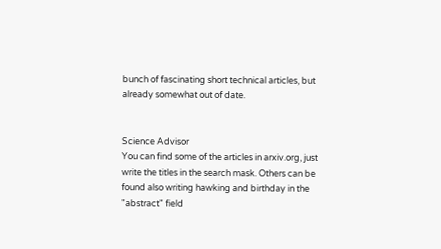bunch of fascinating short technical articles, but already somewhat out of date.


Science Advisor
You can find some of the articles in arxiv.org, just write the titles in the search mask. Others can be found also writing hawking and birthday in the "abstract" field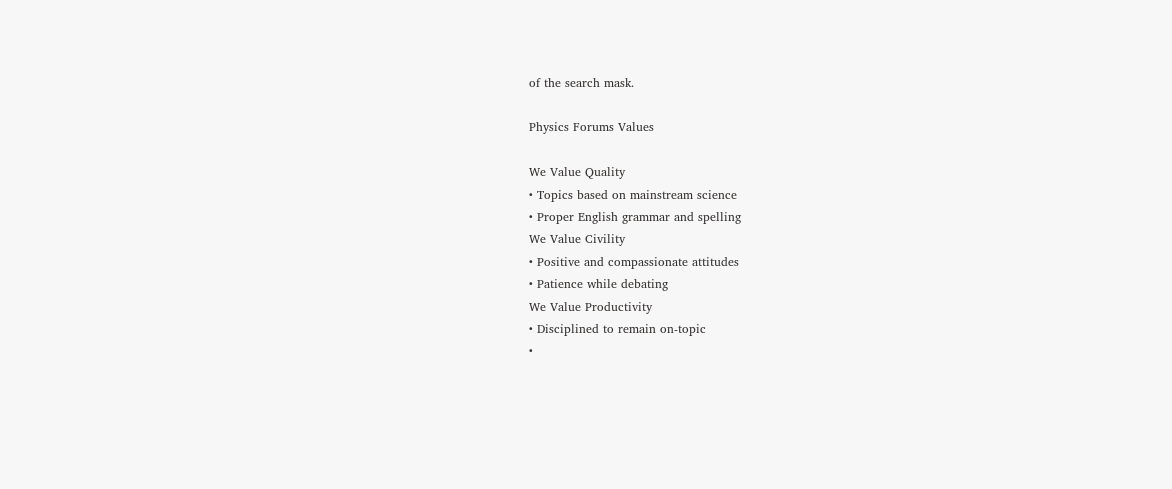of the search mask.

Physics Forums Values

We Value Quality
• Topics based on mainstream science
• Proper English grammar and spelling
We Value Civility
• Positive and compassionate attitudes
• Patience while debating
We Value Productivity
• Disciplined to remain on-topic
•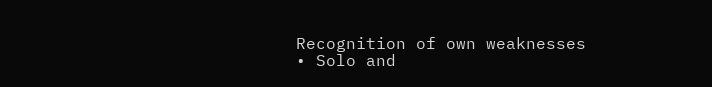Recognition of own weaknesses
• Solo and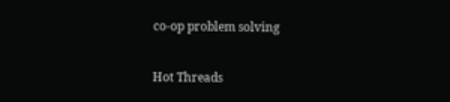co-op problem solving

Hot Threads